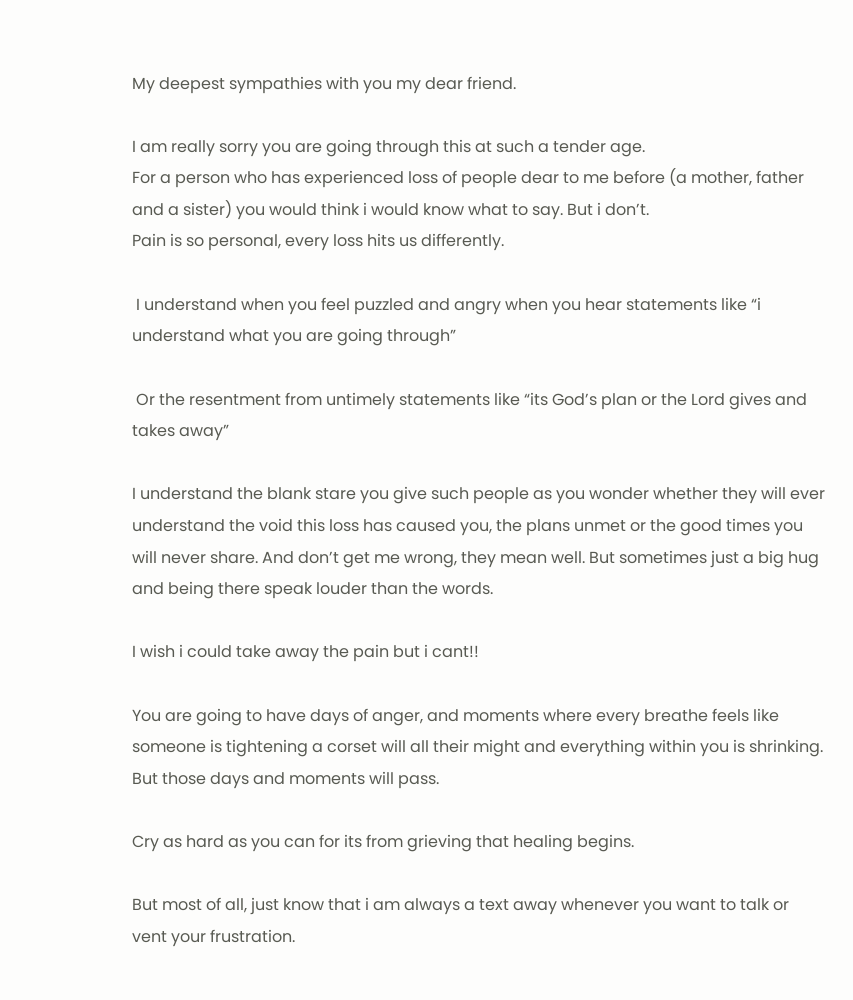My deepest sympathies with you my dear friend.

I am really sorry you are going through this at such a tender age.
For a person who has experienced loss of people dear to me before (a mother, father and a sister) you would think i would know what to say. But i don’t.
Pain is so personal, every loss hits us differently.

 I understand when you feel puzzled and angry when you hear statements like “i understand what you are going through”

 Or the resentment from untimely statements like “its God’s plan or the Lord gives and takes away”

I understand the blank stare you give such people as you wonder whether they will ever understand the void this loss has caused you, the plans unmet or the good times you will never share. And don’t get me wrong, they mean well. But sometimes just a big hug and being there speak louder than the words.

I wish i could take away the pain but i cant!!

You are going to have days of anger, and moments where every breathe feels like someone is tightening a corset will all their might and everything within you is shrinking. But those days and moments will pass.

Cry as hard as you can for its from grieving that healing begins.

But most of all, just know that i am always a text away whenever you want to talk or vent your frustration.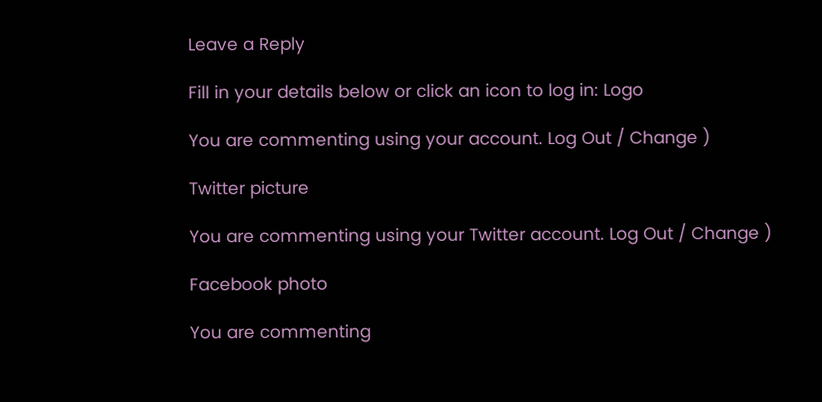Leave a Reply

Fill in your details below or click an icon to log in: Logo

You are commenting using your account. Log Out / Change )

Twitter picture

You are commenting using your Twitter account. Log Out / Change )

Facebook photo

You are commenting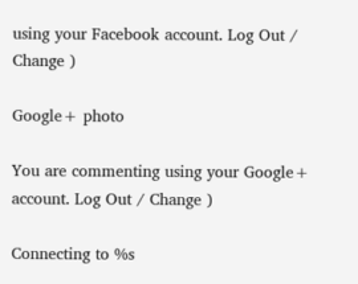using your Facebook account. Log Out / Change )

Google+ photo

You are commenting using your Google+ account. Log Out / Change )

Connecting to %s